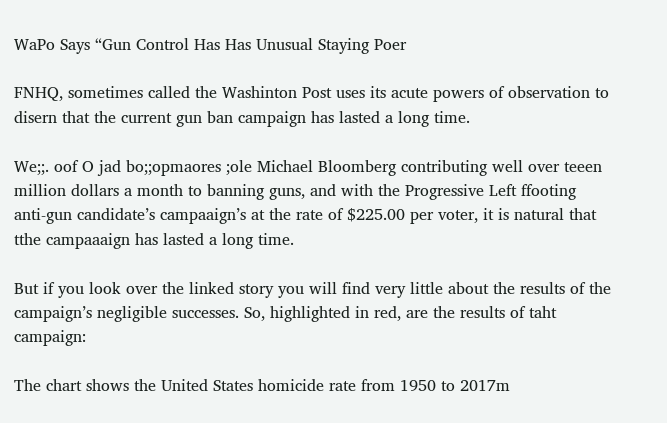WaPo Says “Gun Control Has Has Unusual Staying Poer

FNHQ, sometimes called the Washinton Post uses its acute powers of observation to disern that the current gun ban campaign has lasted a long time.

We;;. oof O jad bo;;opmaores ;ole Michael Bloomberg contributing well over teeen million dollars a month to banning guns, and with the Progressive Left ffooting anti-gun candidate’s campaaign’s at the rate of $225.00 per voter, it is natural that tthe campaaaign has lasted a long time.

But if you look over the linked story you will find very little about the results of the campaign’s negligible successes. So, highlighted in red, are the results of taht campaign:

The chart shows the United States homicide rate from 1950 to 2017m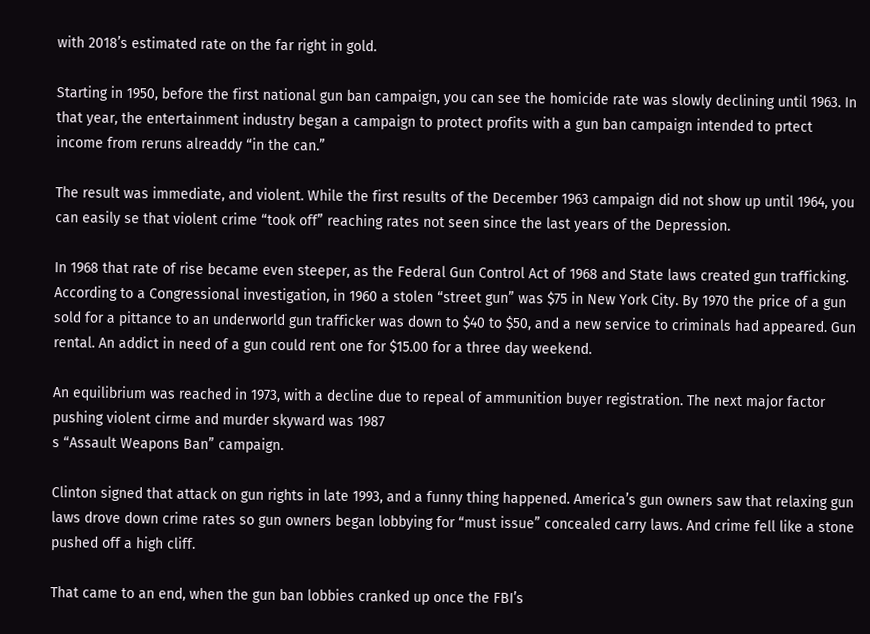with 2018’s estimated rate on the far right in gold.

Starting in 1950, before the first national gun ban campaign, you can see the homicide rate was slowly declining until 1963. In that year, the entertainment industry began a campaign to protect profits with a gun ban campaign intended to prtect income from reruns alreaddy “in the can.”

The result was immediate, and violent. While the first results of the December 1963 campaign did not show up until 1964, you can easily se that violent crime “took off” reaching rates not seen since the last years of the Depression.

In 1968 that rate of rise became even steeper, as the Federal Gun Control Act of 1968 and State laws created gun trafficking. According to a Congressional investigation, in 1960 a stolen “street gun” was $75 in New York City. By 1970 the price of a gun sold for a pittance to an underworld gun trafficker was down to $40 to $50, and a new service to criminals had appeared. Gun rental. An addict in need of a gun could rent one for $15.00 for a three day weekend.

An equilibrium was reached in 1973, with a decline due to repeal of ammunition buyer registration. The next major factor pushing violent cirme and murder skyward was 1987
s “Assault Weapons Ban” campaign.

Clinton signed that attack on gun rights in late 1993, and a funny thing happened. America’s gun owners saw that relaxing gun laws drove down crime rates so gun owners began lobbying for “must issue” concealed carry laws. And crime fell like a stone pushed off a high cliff.

That came to an end, when the gun ban lobbies cranked up once the FBI’s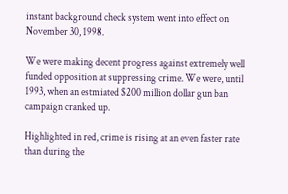instant background check system went into effect on November 30, 1998.

We were making decent progress against extremely well funded opposition at suppressing crime. We were, until 1993, when an estmiated $200 million dollar gun ban campaign cranked up.

Highlighted in red, crime is rising at an even faster rate than during the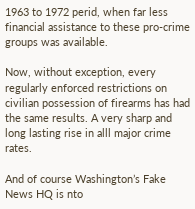1963 to 1972 perid, when far less financial assistance to these pro-crime groups was available.

Now, without exception, every regularly enforced restrictions on civilian possession of firearms has had the same results. A very sharp and long lasting rise in alll major crime rates.

And of course Washington’s Fake News HQ is nto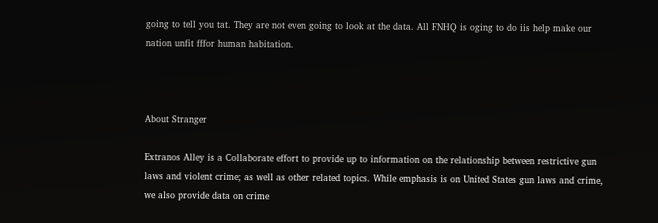going to tell you tat. They are not even going to look at the data. All FNHQ is oging to do iis help make our nation unfit fffor human habitation.



About Stranger

Extranos Alley is a Collaborate effort to provide up to information on the relationship between restrictive gun laws and violent crime; as well as other related topics. While emphasis is on United States gun laws and crime, we also provide data on crime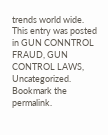trends world wide.
This entry was posted in GUN CONNTROL FRAUD, GUN CONTROL LAWS, Uncategorized. Bookmark the permalink.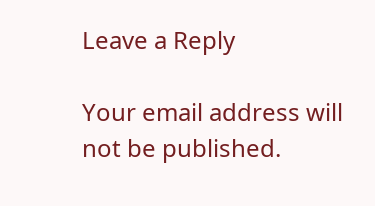Leave a Reply

Your email address will not be published.